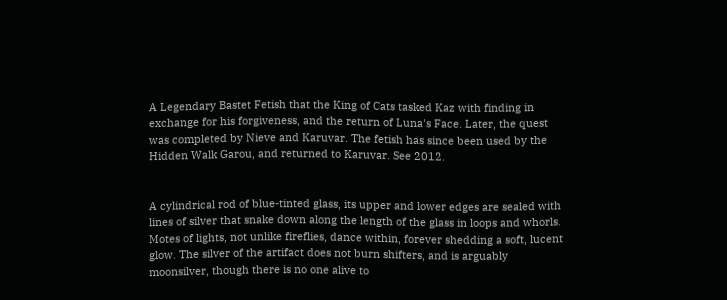A Legendary Bastet Fetish that the King of Cats tasked Kaz with finding in exchange for his forgiveness, and the return of Luna's Face. Later, the quest was completed by Nieve and Karuvar. The fetish has since been used by the Hidden Walk Garou, and returned to Karuvar. See 2012.


A cylindrical rod of blue-tinted glass, its upper and lower edges are sealed with lines of silver that snake down along the length of the glass in loops and whorls. Motes of lights, not unlike fireflies, dance within, forever shedding a soft, lucent glow. The silver of the artifact does not burn shifters, and is arguably moonsilver, though there is no one alive to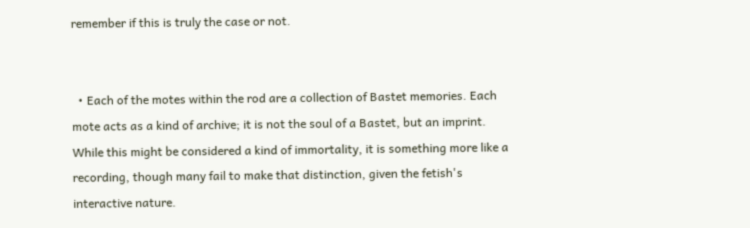remember if this is truly the case or not.


  • Each of the motes within the rod are a collection of Bastet memories. Each mote acts as a kind of archive; it is not the soul of a Bastet, but an imprint. While this might be considered a kind of immortality, it is something more like a recording, though many fail to make that distinction, given the fetish's interactive nature.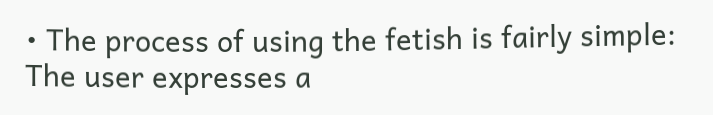• The process of using the fetish is fairly simple: The user expresses a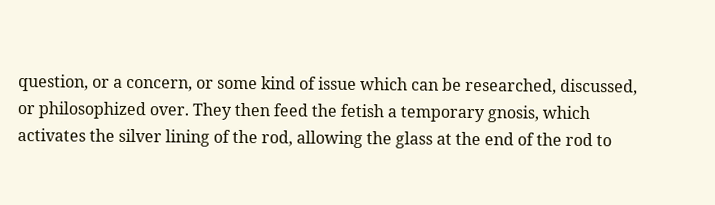question, or a concern, or some kind of issue which can be researched, discussed, or philosophized over. They then feed the fetish a temporary gnosis, which activates the silver lining of the rod, allowing the glass at the end of the rod to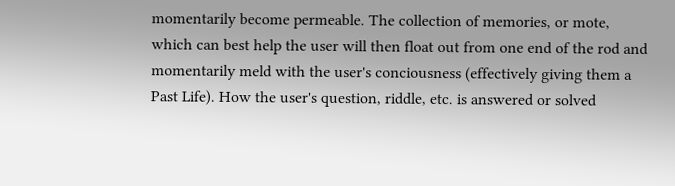momentarily become permeable. The collection of memories, or mote, which can best help the user will then float out from one end of the rod and momentarily meld with the user's conciousness (effectively giving them a Past Life). How the user's question, riddle, etc. is answered or solved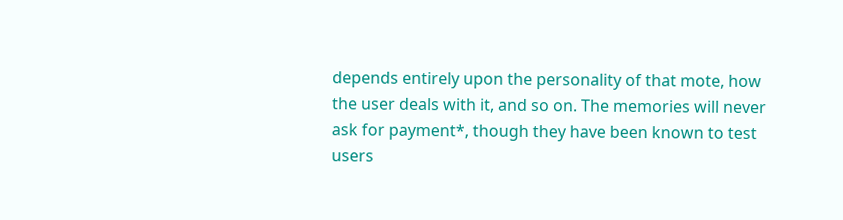depends entirely upon the personality of that mote, how the user deals with it, and so on. The memories will never ask for payment*, though they have been known to test users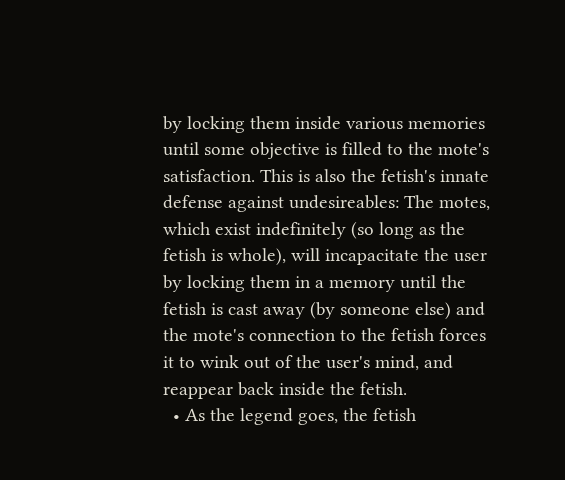by locking them inside various memories until some objective is filled to the mote's satisfaction. This is also the fetish's innate defense against undesireables: The motes, which exist indefinitely (so long as the fetish is whole), will incapacitate the user by locking them in a memory until the fetish is cast away (by someone else) and the mote's connection to the fetish forces it to wink out of the user's mind, and reappear back inside the fetish.
  • As the legend goes, the fetish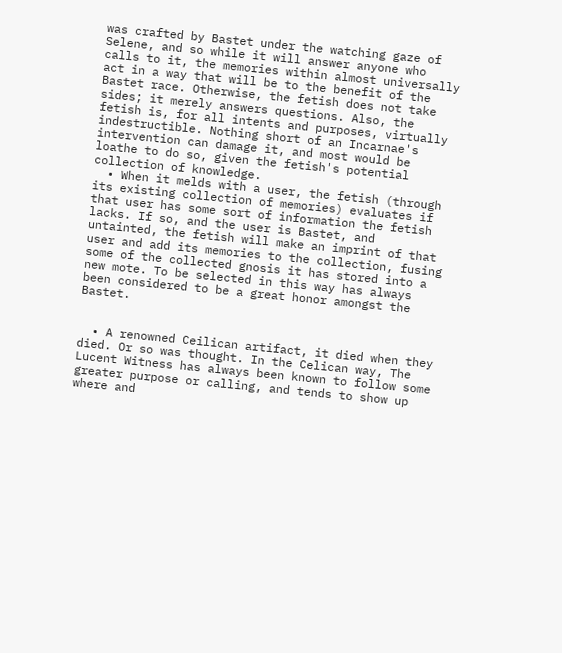was crafted by Bastet under the watching gaze of Selene, and so while it will answer anyone who calls to it, the memories within almost universally act in a way that will be to the benefit of the Bastet race. Otherwise, the fetish does not take sides; it merely answers questions. Also, the fetish is, for all intents and purposes, virtually indestructible. Nothing short of an Incarnae's intervention can damage it, and most would be loathe to do so, given the fetish's potential collection of knowledge.
  • When it melds with a user, the fetish (through its existing collection of memories) evaluates if that user has some sort of information the fetish lacks. If so, and the user is Bastet, and untainted, the fetish will make an imprint of that user and add its memories to the collection, fusing some of the collected gnosis it has stored into a new mote. To be selected in this way has always been considered to be a great honor amongst the Bastet.


  • A renowned Ceilican artifact, it died when they died. Or so was thought. In the Celican way, The Lucent Witness has always been known to follow some greater purpose or calling, and tends to show up where and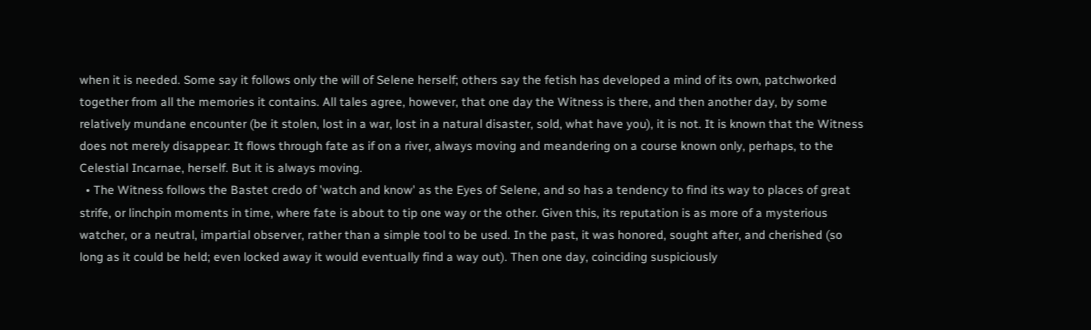when it is needed. Some say it follows only the will of Selene herself; others say the fetish has developed a mind of its own, patchworked together from all the memories it contains. All tales agree, however, that one day the Witness is there, and then another day, by some relatively mundane encounter (be it stolen, lost in a war, lost in a natural disaster, sold, what have you), it is not. It is known that the Witness does not merely disappear: It flows through fate as if on a river, always moving and meandering on a course known only, perhaps, to the Celestial Incarnae, herself. But it is always moving.
  • The Witness follows the Bastet credo of 'watch and know' as the Eyes of Selene, and so has a tendency to find its way to places of great strife, or linchpin moments in time, where fate is about to tip one way or the other. Given this, its reputation is as more of a mysterious watcher, or a neutral, impartial observer, rather than a simple tool to be used. In the past, it was honored, sought after, and cherished (so long as it could be held; even locked away it would eventually find a way out). Then one day, coinciding suspiciously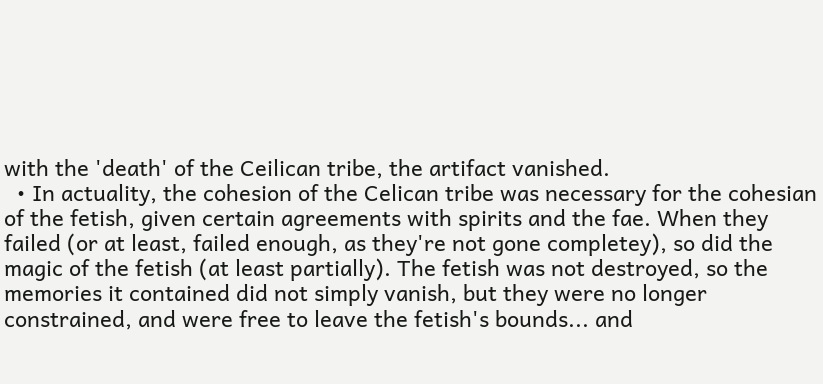with the 'death' of the Ceilican tribe, the artifact vanished.
  • In actuality, the cohesion of the Celican tribe was necessary for the cohesian of the fetish, given certain agreements with spirits and the fae. When they failed (or at least, failed enough, as they're not gone completey), so did the magic of the fetish (at least partially). The fetish was not destroyed, so the memories it contained did not simply vanish, but they were no longer constrained, and were free to leave the fetish's bounds... and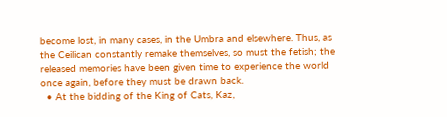become lost, in many cases, in the Umbra and elsewhere. Thus, as the Ceilican constantly remake themselves, so must the fetish; the released memories have been given time to experience the world once again, before they must be drawn back.
  • At the bidding of the King of Cats, Kaz,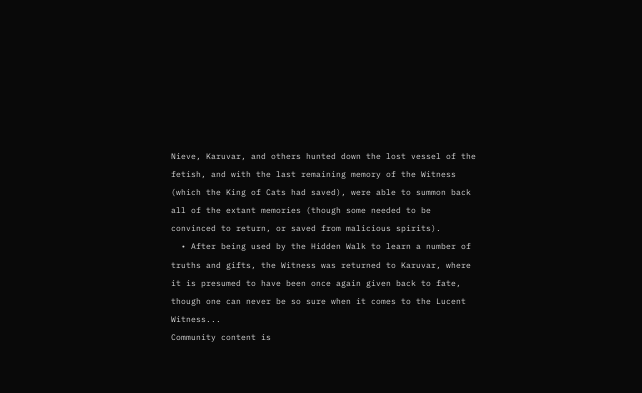Nieve, Karuvar, and others hunted down the lost vessel of the fetish, and with the last remaining memory of the Witness (which the King of Cats had saved), were able to summon back all of the extant memories (though some needed to be convinced to return, or saved from malicious spirits).
  • After being used by the Hidden Walk to learn a number of truths and gifts, the Witness was returned to Karuvar, where it is presumed to have been once again given back to fate, though one can never be so sure when it comes to the Lucent Witness...
Community content is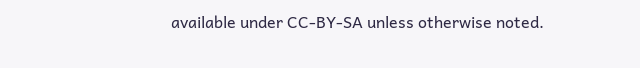available under CC-BY-SA unless otherwise noted.